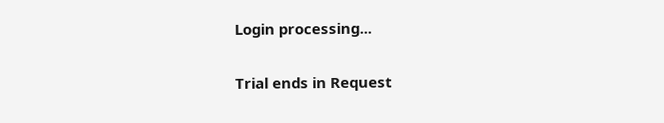Login processing...

Trial ends in Request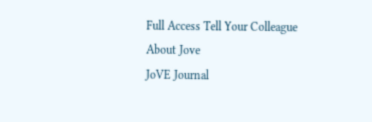Full Access Tell Your Colleague About Jove
JoVE Journal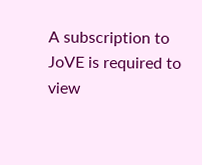A subscription to JoVE is required to view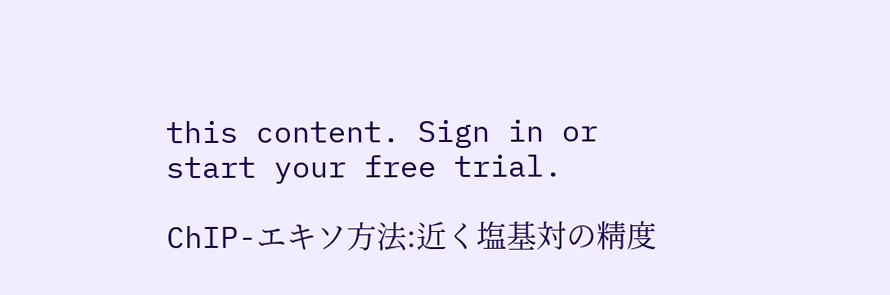this content. Sign in or start your free trial.

ChIP-エキソ方法:近く塩基対の精度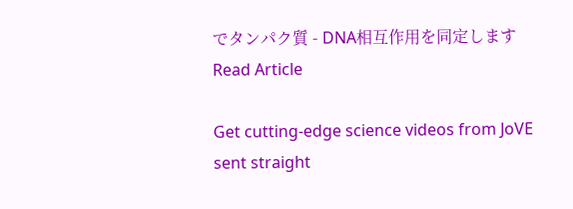でタンパク質 - DNA相互作用を同定します
Read Article

Get cutting-edge science videos from JoVE sent straight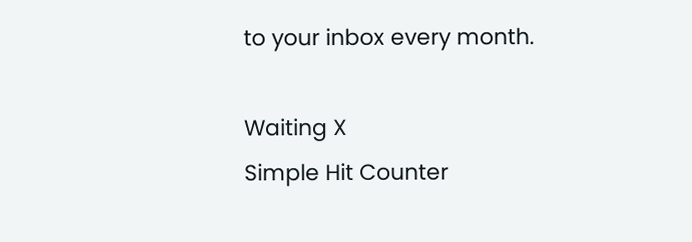to your inbox every month.

Waiting X
Simple Hit Counter